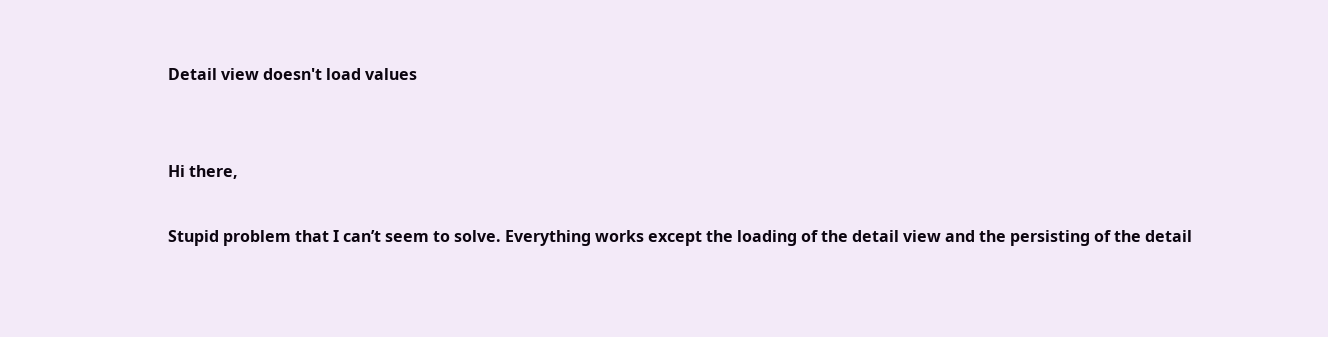Detail view doesn't load values


Hi there,

Stupid problem that I can’t seem to solve. Everything works except the loading of the detail view and the persisting of the detail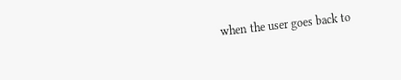when the user goes back to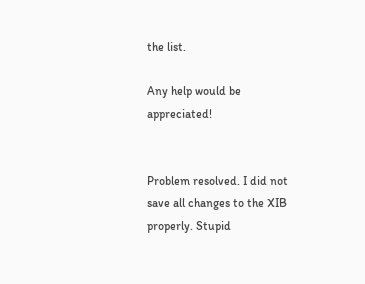the list.

Any help would be appreciated!


Problem resolved. I did not save all changes to the XIB properly. Stupid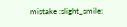mistake :slight_smile: